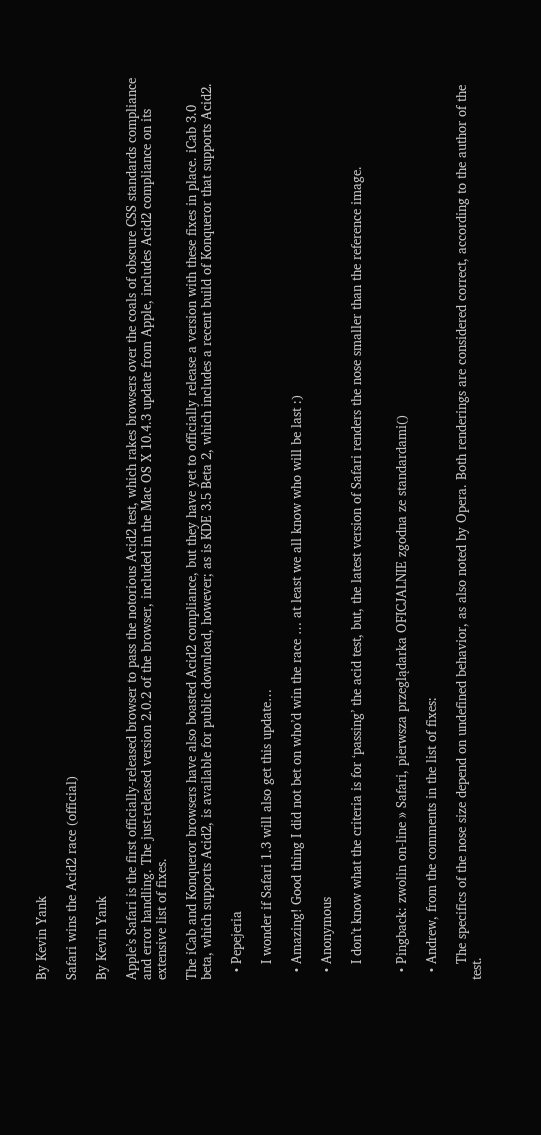By Kevin Yank

Safari wins the Acid2 race (official)

By Kevin Yank

Apple’s Safari is the first officially-released browser to pass the notorious Acid2 test, which rakes browsers over the coals of obscure CSS standards compliance and error handling. The just-released version 2.0.2 of the browser, included in the Mac OS X 10.4.3 update from Apple, includes Acid2 compliance on its extensive list of fixes.

The iCab and Konqueror browsers have also boasted Acid2 compliance, but they have yet to officially release a version with these fixes in place. iCab 3.0 beta, which supports Acid2, is available for public download, however; as is KDE 3.5 Beta 2, which includes a recent build of Konqueror that supports Acid2.

  • Pepejeria

    I wonder if Safari 1.3 will also get this update…

  • Amazing! Good thing I did not bet on who’d win the race … at least we all know who will be last :)

  • Anonymous

    I don’t know what the criteria is for ‘passing’ the acid test, but, the latest version of Safari renders the nose smaller than the reference image.


  • Pingback: zwolin on-line » Safari, pierwsza przeglądarka OFICJALNIE zgodna ze standardami()

  • Andrew, from the comments in the list of fixes:

    The specifics of the nose size depend on undefined behavior, as also noted by Opera. Both renderings are considered correct, according to the author of the test.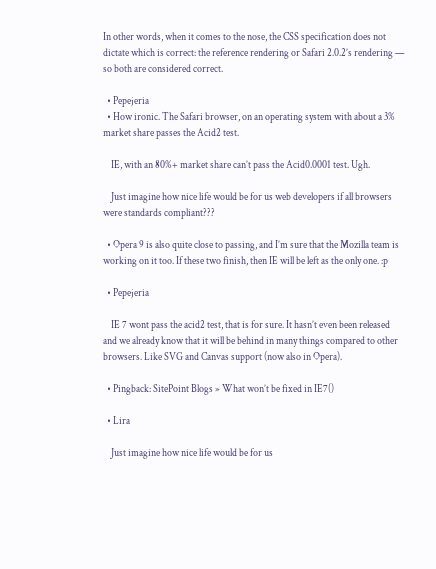In other words, when it comes to the nose, the CSS specification does not dictate which is correct: the reference rendering or Safari 2.0.2’s rendering — so both are considered correct.

  • Pepejeria
  • How ironic. The Safari browser, on an operating system with about a 3% market share passes the Acid2 test.

    IE, with an 80%+ market share can’t pass the Acid0.0001 test. Ugh.

    Just imagine how nice life would be for us web developers if all browsers were standards compliant???

  • Opera 9 is also quite close to passing, and I’m sure that the Mozilla team is working on it too. If these two finish, then IE will be left as the only one. :p

  • Pepejeria

    IE 7 wont pass the acid2 test, that is for sure. It hasn’t even been released and we already know that it will be behind in many things compared to other browsers. Like SVG and Canvas support (now also in Opera).

  • Pingback: SitePoint Blogs » What won’t be fixed in IE7()

  • Lira

    Just imagine how nice life would be for us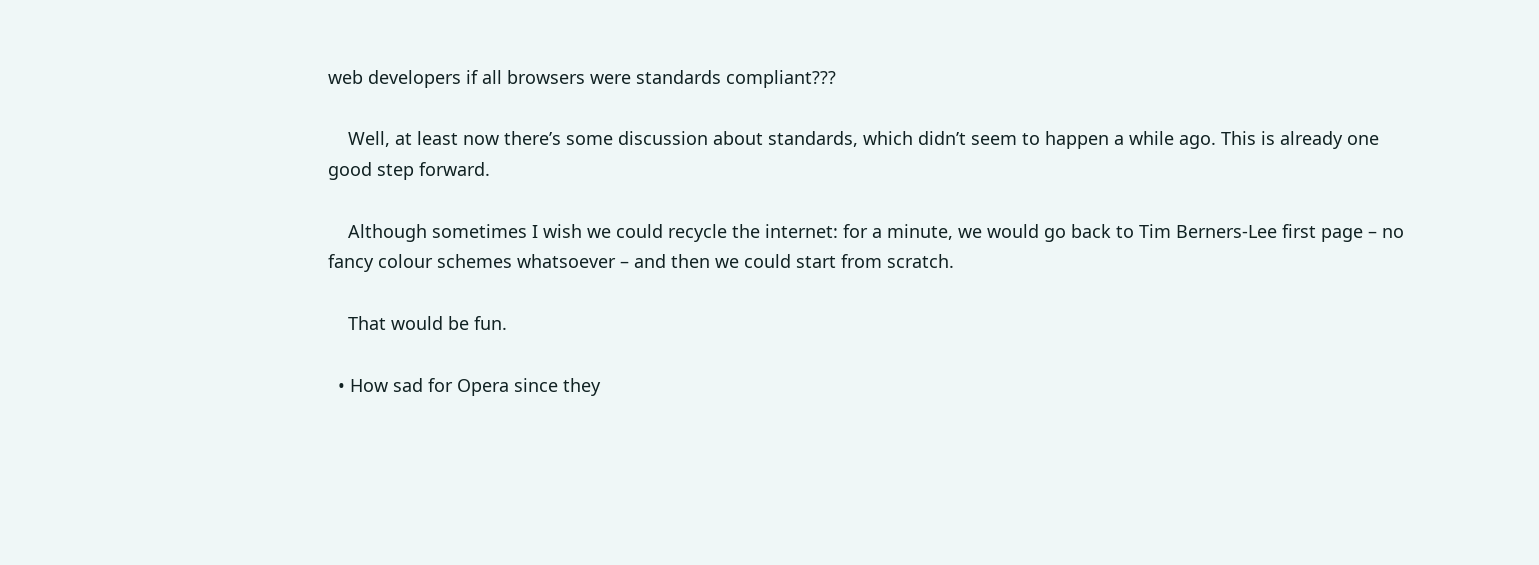web developers if all browsers were standards compliant???

    Well, at least now there’s some discussion about standards, which didn’t seem to happen a while ago. This is already one good step forward.

    Although sometimes I wish we could recycle the internet: for a minute, we would go back to Tim Berners-Lee first page – no fancy colour schemes whatsoever – and then we could start from scratch.

    That would be fun.

  • How sad for Opera since they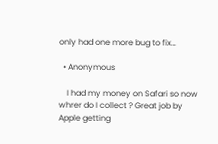only had one more bug to fix…

  • Anonymous

    I had my money on Safari so now whrer do I collect ? Great job by Apple getting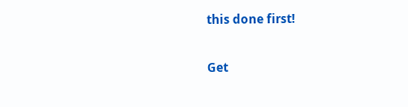this done first!

Get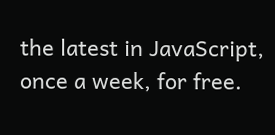the latest in JavaScript, once a week, for free.